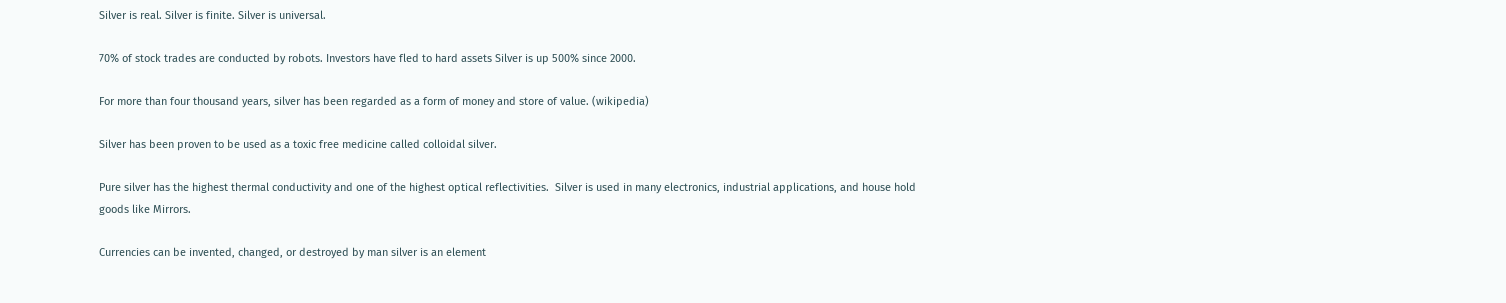Silver is real. Silver is finite. Silver is universal.

70% of stock trades are conducted by robots. Investors have fled to hard assets Silver is up 500% since 2000.

For more than four thousand years, silver has been regarded as a form of money and store of value. (wikipedia)

Silver has been proven to be used as a toxic free medicine called colloidal silver.

Pure silver has the highest thermal conductivity and one of the highest optical reflectivities.  Silver is used in many electronics, industrial applications, and house hold goods like Mirrors.

Currencies can be invented, changed, or destroyed by man silver is an element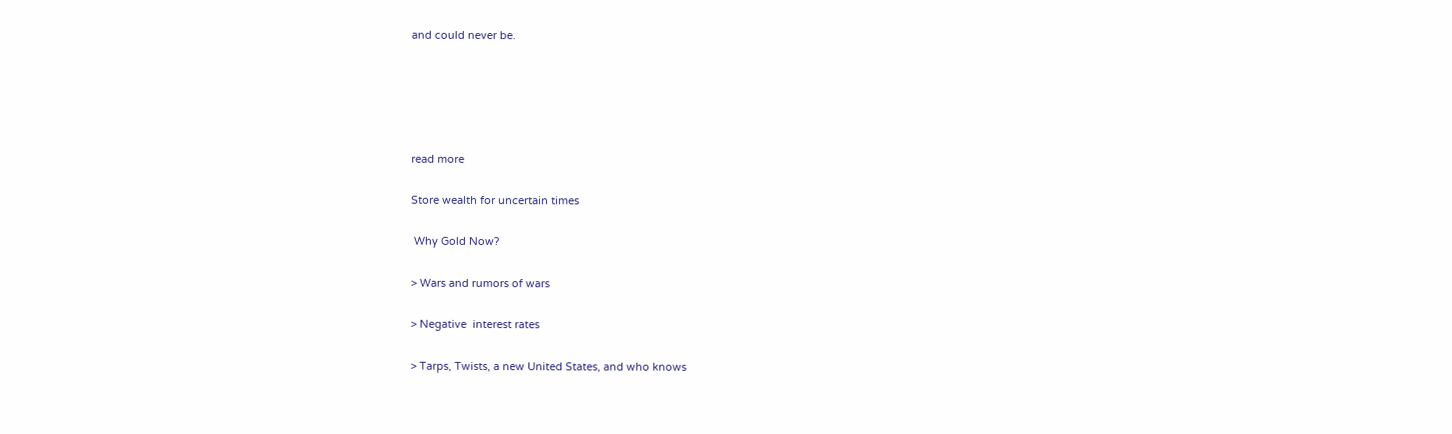and could never be.





read more

Store wealth for uncertain times

 Why Gold Now?

> Wars and rumors of wars

> Negative  interest rates

> Tarps, Twists, a new United States, and who knows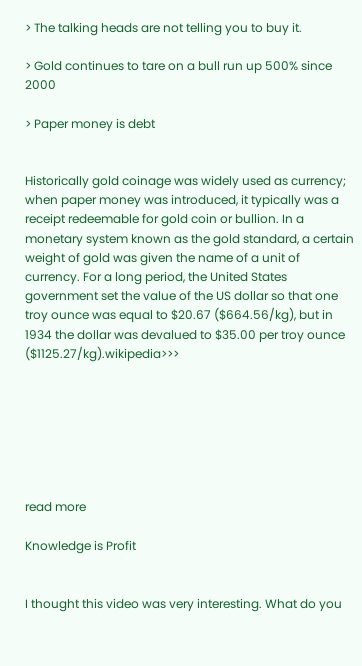> The talking heads are not telling you to buy it.

> Gold continues to tare on a bull run up 500% since 2000

> Paper money is debt


Historically gold coinage was widely used as currency; when paper money was introduced, it typically was a receipt redeemable for gold coin or bullion. In a monetary system known as the gold standard, a certain weight of gold was given the name of a unit of currency. For a long period, the United States government set the value of the US dollar so that one troy ounce was equal to $20.67 ($664.56/kg), but in 1934 the dollar was devalued to $35.00 per troy ounce ($1125.27/kg).wikipedia>>>







read more

Knowledge is Profit


I thought this video was very interesting. What do you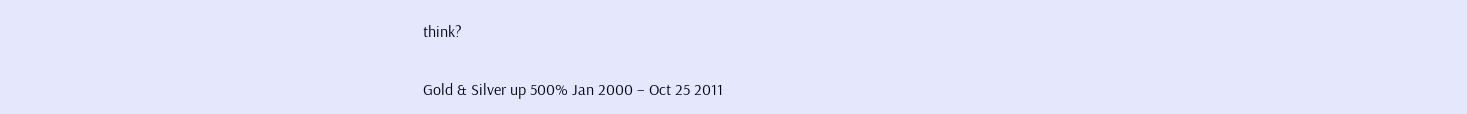think?

Gold & Silver up 500% Jan 2000 – Oct 25 2011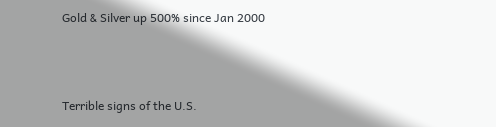Gold & Silver up 500% since Jan 2000



Terrible signs of the U.S.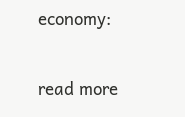economy:


read more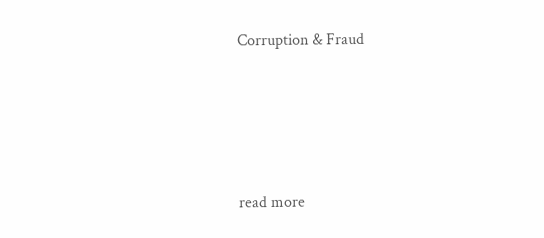Corruption & Fraud








read more